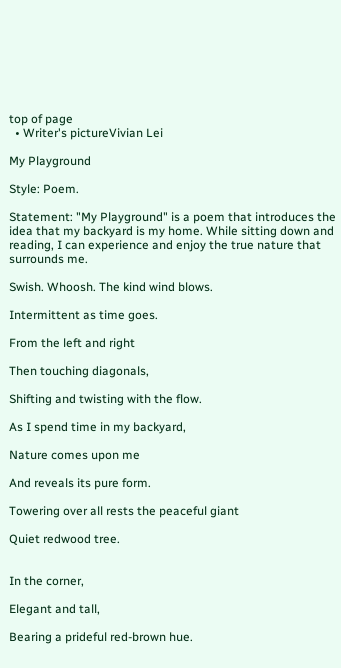top of page
  • Writer's pictureVivian Lei

My Playground

Style: Poem.

Statement: "My Playground" is a poem that introduces the idea that my backyard is my home. While sitting down and reading, I can experience and enjoy the true nature that surrounds me.

Swish. Whoosh. The kind wind blows.

Intermittent as time goes.

From the left and right

Then touching diagonals,

Shifting and twisting with the flow.

As I spend time in my backyard,

Nature comes upon me

And reveals its pure form.

Towering over all rests the peaceful giant

Quiet redwood tree.


In the corner,

Elegant and tall,

Bearing a prideful red-brown hue.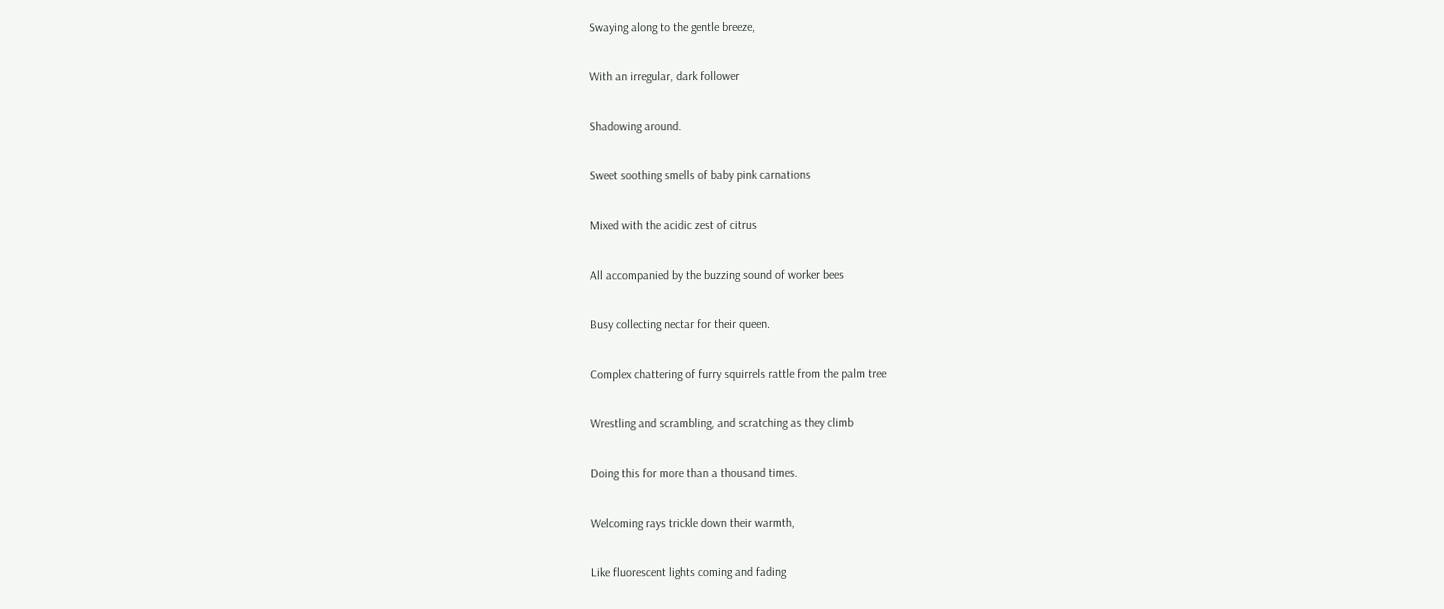Swaying along to the gentle breeze,

With an irregular, dark follower

Shadowing around.

Sweet soothing smells of baby pink carnations

Mixed with the acidic zest of citrus

All accompanied by the buzzing sound of worker bees

Busy collecting nectar for their queen.

Complex chattering of furry squirrels rattle from the palm tree

Wrestling and scrambling, and scratching as they climb

Doing this for more than a thousand times.

Welcoming rays trickle down their warmth,

Like fluorescent lights coming and fading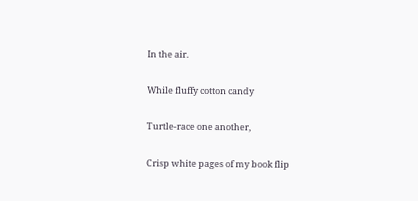In the air.

While fluffy cotton candy

Turtle-race one another,

Crisp white pages of my book flip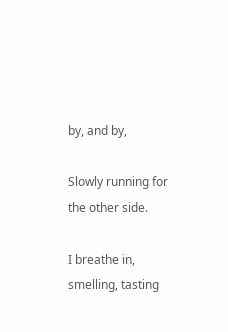by, and by,

Slowly running for the other side.

I breathe in, smelling, tasting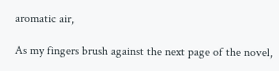aromatic air,

As my fingers brush against the next page of the novel,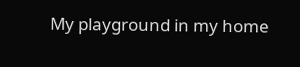My playground in my home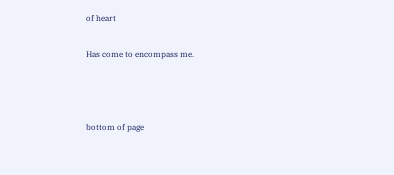of heart

Has come to encompass me.



bottom of page